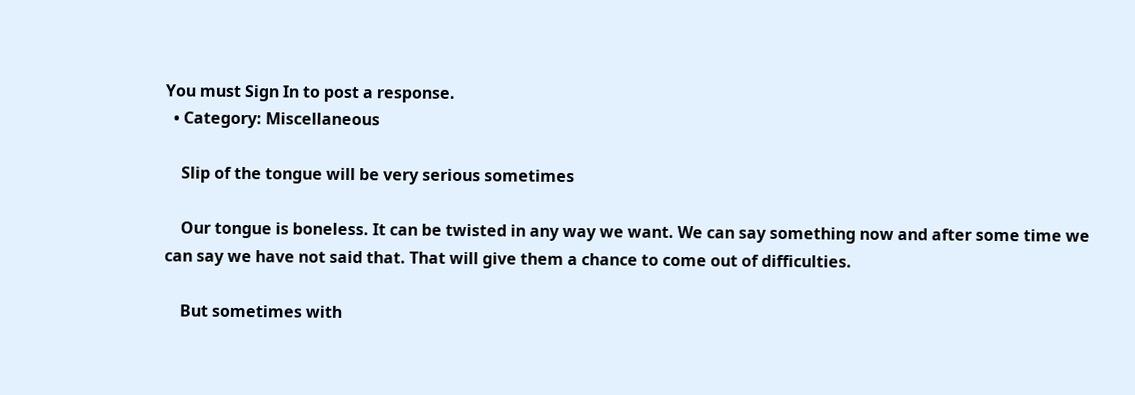You must Sign In to post a response.
  • Category: Miscellaneous

    Slip of the tongue will be very serious sometimes

    Our tongue is boneless. It can be twisted in any way we want. We can say something now and after some time we can say we have not said that. That will give them a chance to come out of difficulties.

    But sometimes with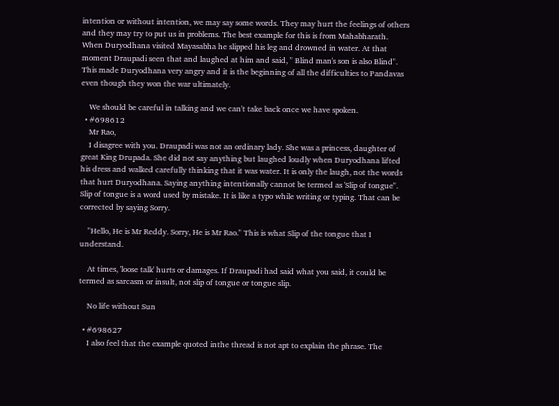intention or without intention, we may say some words. They may hurt the feelings of others and they may try to put us in problems. The best example for this is from Mahabharath. When Duryodhana visited Mayasabha he slipped his leg and drowned in water. At that moment Draupadi seen that and laughed at him and said, " Blind man's son is also Blind". This made Duryodhana very angry and it is the beginning of all the difficulties to Pandavas even though they won the war ultimately.

    We should be careful in talking and we can't take back once we have spoken.
  • #698612
    Mr Rao,
    I disagree with you. Draupadi was not an ordinary lady. She was a princess, daughter of great King Drupada. She did not say anything but laughed loudly when Duryodhana lifted his dress and walked carefully thinking that it was water. It is only the laugh, not the words that hurt Duryodhana. Saying anything intentionally cannot be termed as 'Slip of tongue". Slip of tongue is a word used by mistake. It is like a typo while writing or typing. That can be corrected by saying Sorry.

    "Hello, He is Mr Reddy. Sorry, He is Mr Rao." This is what Slip of the tongue that I understand.

    At times, 'loose talk' hurts or damages. If Draupadi had said what you said, it could be termed as sarcasm or insult, not slip of tongue or tongue slip.

    No life without Sun

  • #698627
    I also feel that the example quoted inthe thread is not apt to explain the phrase. The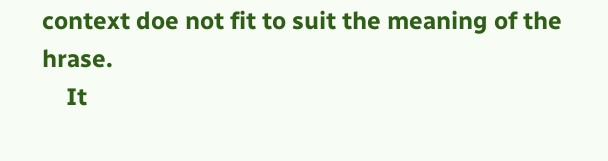context doe not fit to suit the meaning of the hrase.
    It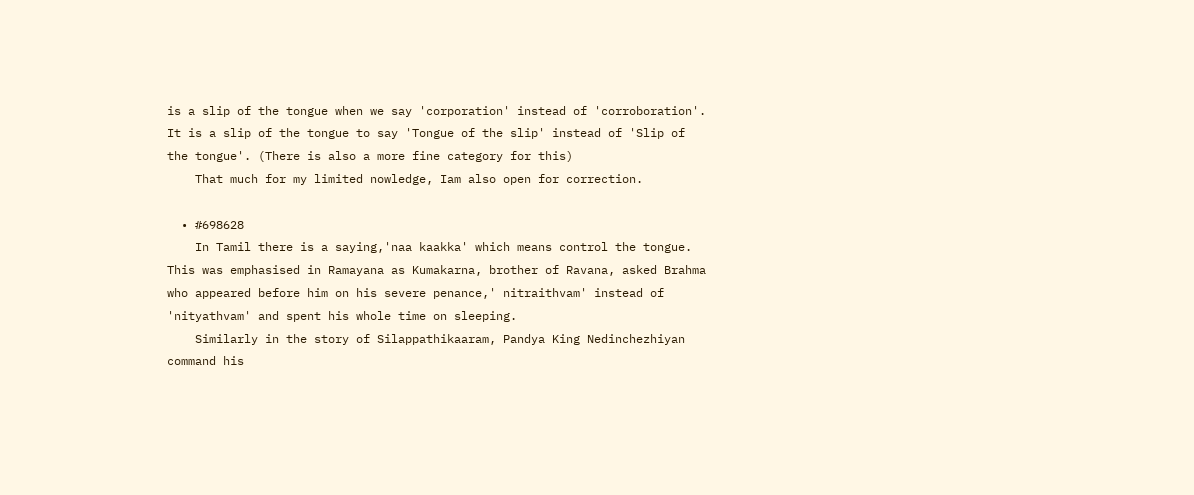is a slip of the tongue when we say 'corporation' instead of 'corroboration'. It is a slip of the tongue to say 'Tongue of the slip' instead of 'Slip of the tongue'. (There is also a more fine category for this)
    That much for my limited nowledge, Iam also open for correction.

  • #698628
    In Tamil there is a saying,'naa kaakka' which means control the tongue. This was emphasised in Ramayana as Kumakarna, brother of Ravana, asked Brahma who appeared before him on his severe penance,' nitraithvam' instead of 'nityathvam' and spent his whole time on sleeping.
    Similarly in the story of Silappathikaaram, Pandya King Nedinchezhiyan command his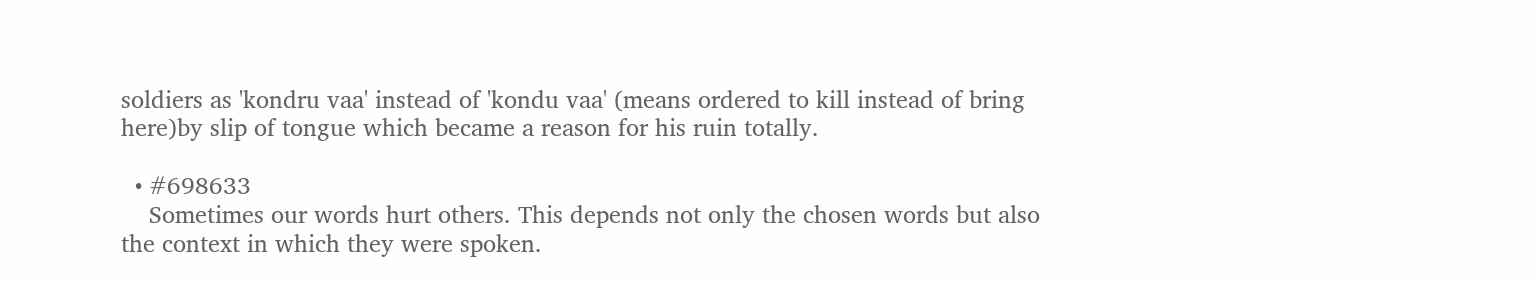soldiers as 'kondru vaa' instead of 'kondu vaa' (means ordered to kill instead of bring here)by slip of tongue which became a reason for his ruin totally.

  • #698633
    Sometimes our words hurt others. This depends not only the chosen words but also the context in which they were spoken.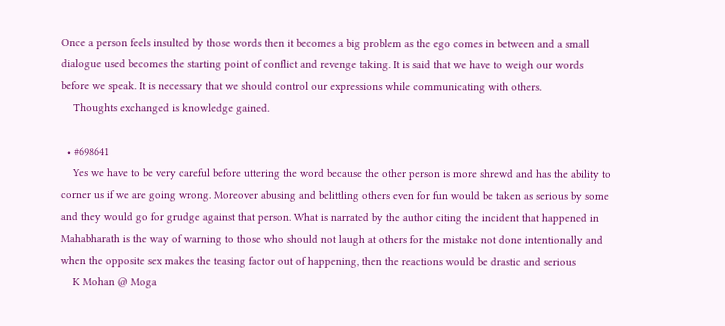Once a person feels insulted by those words then it becomes a big problem as the ego comes in between and a small dialogue used becomes the starting point of conflict and revenge taking. It is said that we have to weigh our words before we speak. It is necessary that we should control our expressions while communicating with others.
    Thoughts exchanged is knowledge gained.

  • #698641
    Yes we have to be very careful before uttering the word because the other person is more shrewd and has the ability to corner us if we are going wrong. Moreover abusing and belittling others even for fun would be taken as serious by some and they would go for grudge against that person. What is narrated by the author citing the incident that happened in Mahabharath is the way of warning to those who should not laugh at others for the mistake not done intentionally and when the opposite sex makes the teasing factor out of happening, then the reactions would be drastic and serious
    K Mohan @ Moga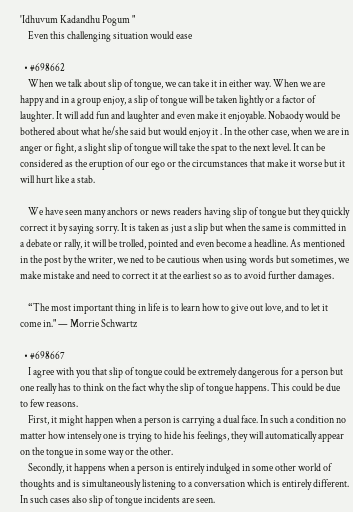'Idhuvum Kadandhu Pogum "
    Even this challenging situation would ease

  • #698662
    When we talk about slip of tongue, we can take it in either way. When we are happy and in a group enjoy, a slip of tongue will be taken lightly or a factor of laughter. It will add fun and laughter and even make it enjoyable. Nobaody would be bothered about what he/she said but would enjoy it . In the other case, when we are in anger or fight, a slight slip of tongue will take the spat to the next level. It can be considered as the eruption of our ego or the circumstances that make it worse but it will hurt like a stab.

    We have seen many anchors or news readers having slip of tongue but they quickly correct it by saying sorry. It is taken as just a slip but when the same is committed in a debate or rally, it will be trolled, pointed and even become a headline. As mentioned in the post by the writer, we ned to be cautious when using words but sometimes, we make mistake and need to correct it at the earliest so as to avoid further damages.

    “The most important thing in life is to learn how to give out love, and to let it come in." — Morrie Schwartz

  • #698667
    I agree with you that slip of tongue could be extremely dangerous for a person but one really has to think on the fact why the slip of tongue happens. This could be due to few reasons.
    First, it might happen when a person is carrying a dual face. In such a condition no matter how intensely one is trying to hide his feelings, they will automatically appear on the tongue in some way or the other.
    Secondly, it happens when a person is entirely indulged in some other world of thoughts and is simultaneously listening to a conversation which is entirely different. In such cases also slip of tongue incidents are seen.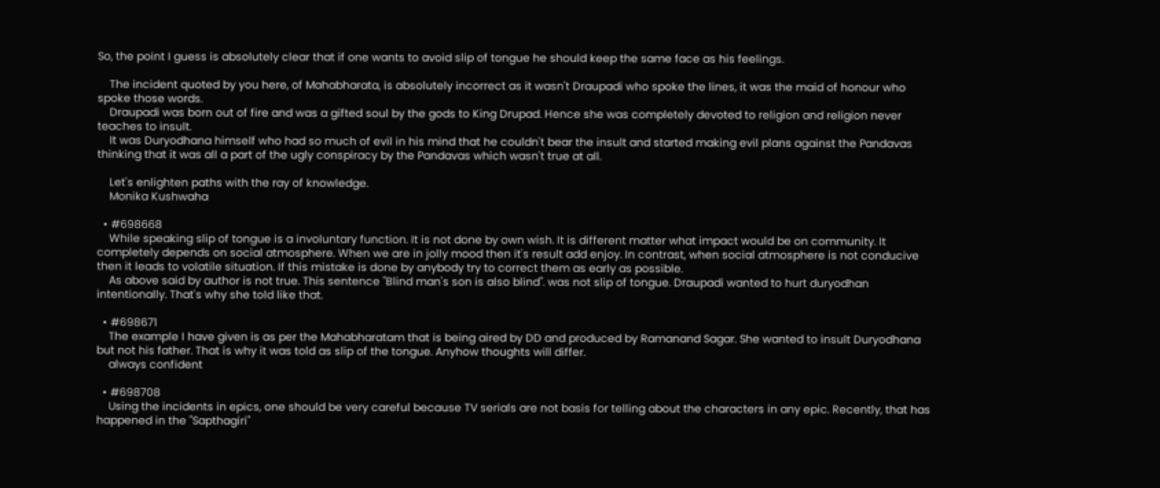So, the point I guess is absolutely clear that if one wants to avoid slip of tongue he should keep the same face as his feelings.

    The incident quoted by you here, of Mahabharata, is absolutely incorrect as it wasn't Draupadi who spoke the lines, it was the maid of honour who spoke those words.
    Draupadi was born out of fire and was a gifted soul by the gods to King Drupad. Hence she was completely devoted to religion and religion never teaches to insult.
    It was Duryodhana himself who had so much of evil in his mind that he couldn't bear the insult and started making evil plans against the Pandavas thinking that it was all a part of the ugly conspiracy by the Pandavas which wasn't true at all.

    Let's enlighten paths with the ray of knowledge.
    Monika Kushwaha

  • #698668
    While speaking slip of tongue is a involuntary function. It is not done by own wish. It is different matter what impact would be on community. It completely depends on social atmosphere. When we are in jolly mood then it's result add enjoy. In contrast, when social atmosphere is not conducive then it leads to volatile situation. If this mistake is done by anybody try to correct them as early as possible.
    As above said by author is not true. This sentence "Blind man's son is also blind". was not slip of tongue. Draupadi wanted to hurt duryodhan intentionally. That's why she told like that.

  • #698671
    The example I have given is as per the Mahabharatam that is being aired by DD and produced by Ramanand Sagar. She wanted to insult Duryodhana but not his father. That is why it was told as slip of the tongue. Anyhow thoughts will differ.
    always confident

  • #698708
    Using the incidents in epics, one should be very careful because TV serials are not basis for telling about the characters in any epic. Recently, that has happened in the "Sapthagiri"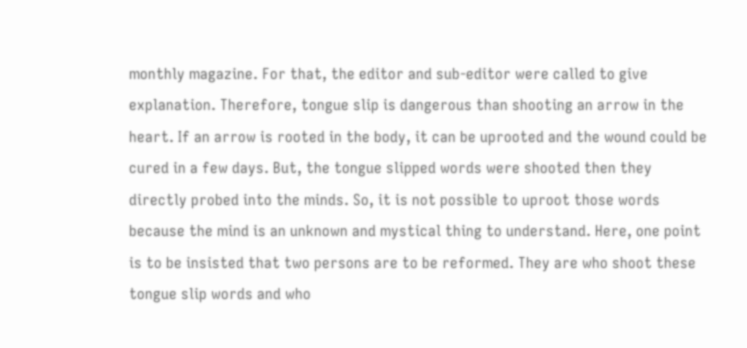monthly magazine. For that, the editor and sub-editor were called to give explanation. Therefore, tongue slip is dangerous than shooting an arrow in the heart. If an arrow is rooted in the body, it can be uprooted and the wound could be cured in a few days. But, the tongue slipped words were shooted then they directly probed into the minds. So, it is not possible to uproot those words because the mind is an unknown and mystical thing to understand. Here, one point is to be insisted that two persons are to be reformed. They are who shoot these tongue slip words and who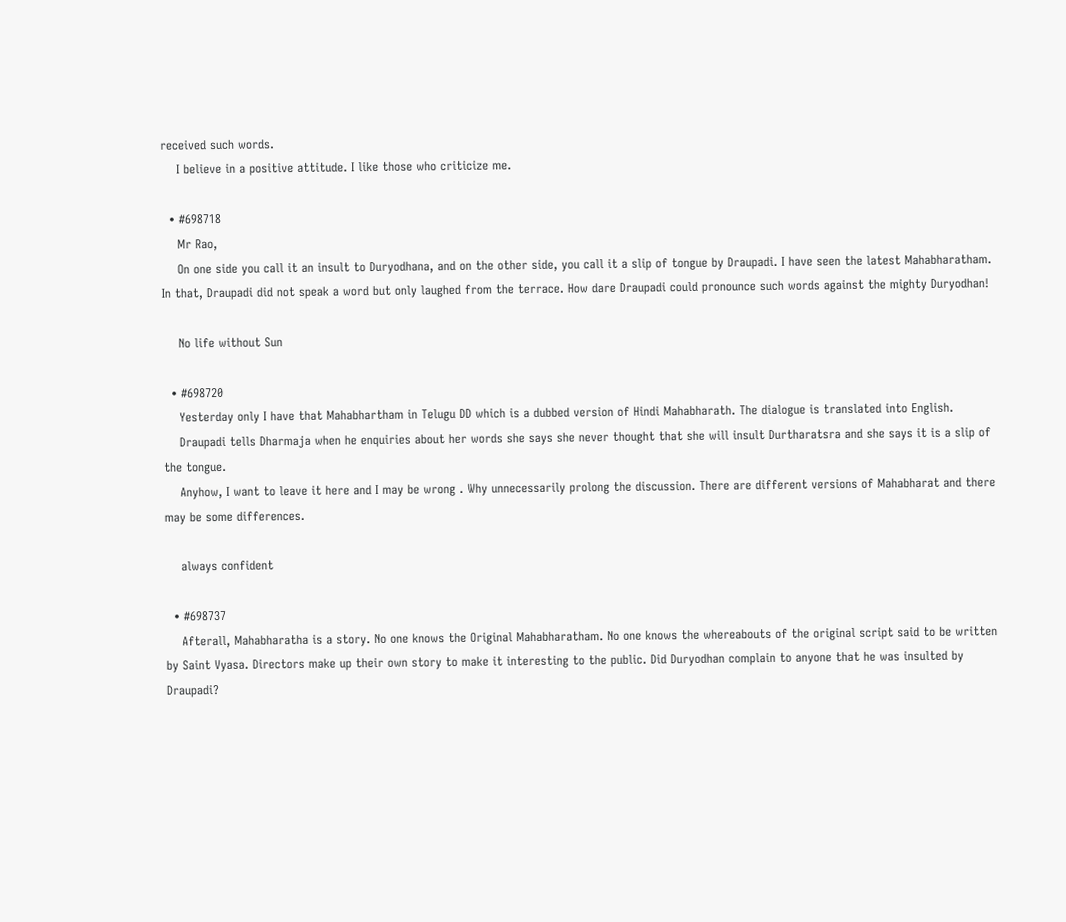received such words.
    I believe in a positive attitude. I like those who criticize me.

  • #698718
    Mr Rao,
    On one side you call it an insult to Duryodhana, and on the other side, you call it a slip of tongue by Draupadi. I have seen the latest Mahabharatham. In that, Draupadi did not speak a word but only laughed from the terrace. How dare Draupadi could pronounce such words against the mighty Duryodhan!

    No life without Sun

  • #698720
    Yesterday only I have that Mahabhartham in Telugu DD which is a dubbed version of Hindi Mahabharath. The dialogue is translated into English.
    Draupadi tells Dharmaja when he enquiries about her words she says she never thought that she will insult Durtharatsra and she says it is a slip of the tongue.
    Anyhow, I want to leave it here and I may be wrong . Why unnecessarily prolong the discussion. There are different versions of Mahabharat and there may be some differences.

    always confident

  • #698737
    Afterall, Mahabharatha is a story. No one knows the Original Mahabharatham. No one knows the whereabouts of the original script said to be written by Saint Vyasa. Directors make up their own story to make it interesting to the public. Did Duryodhan complain to anyone that he was insulted by Draupadi?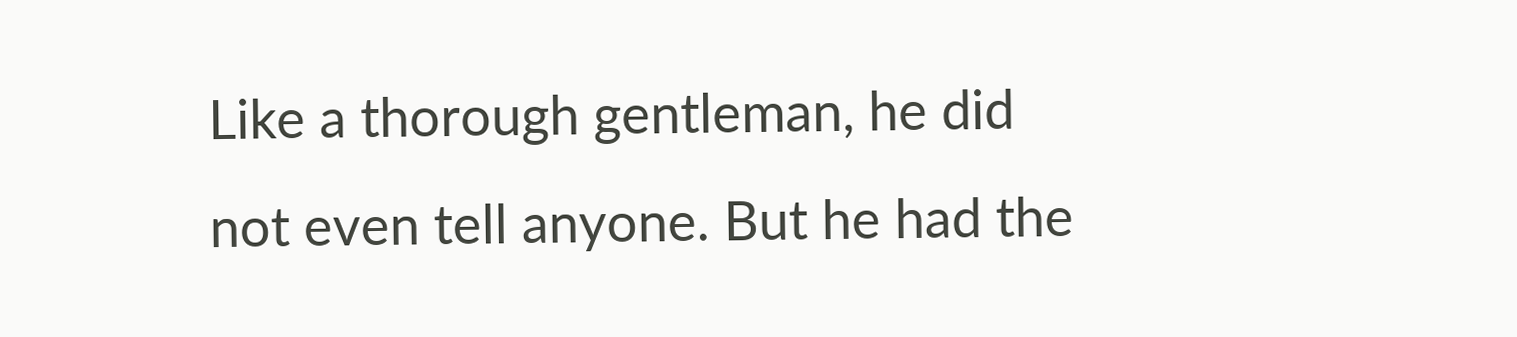Like a thorough gentleman, he did not even tell anyone. But he had the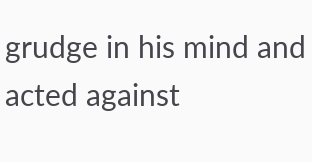grudge in his mind and acted against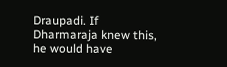Draupadi. If Dharmaraja knew this, he would have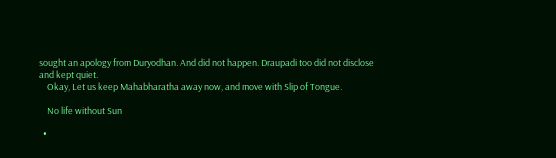sought an apology from Duryodhan. And did not happen. Draupadi too did not disclose and kept quiet.
    Okay, Let us keep Mahabharatha away now, and move with Slip of Tongue.

    No life without Sun

  •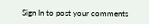Sign In to post your comments